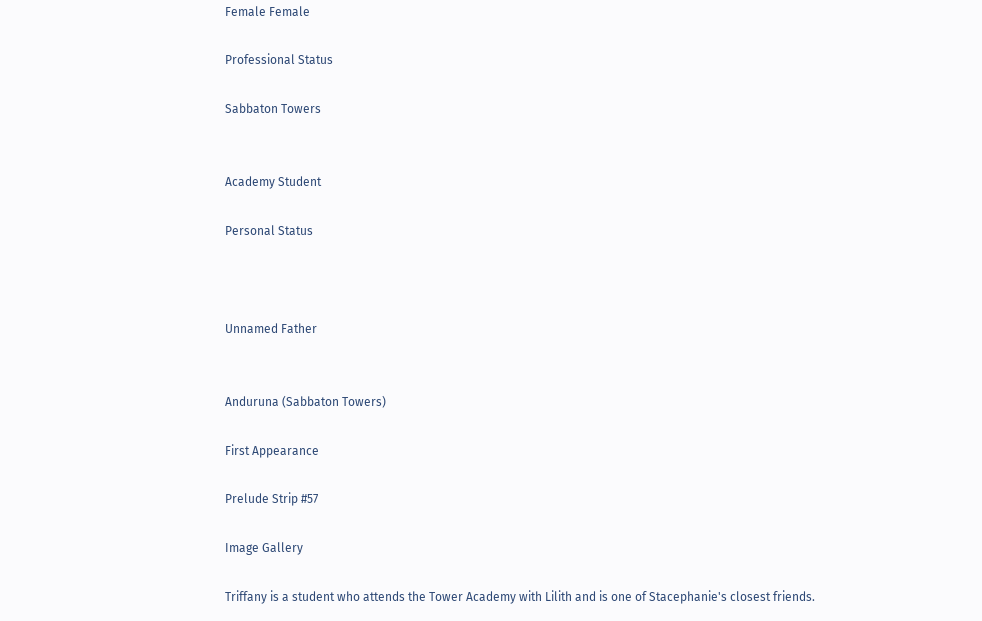Female Female

Professional Status

Sabbaton Towers


Academy Student

Personal Status



Unnamed Father


Anduruna (Sabbaton Towers)

First Appearance

Prelude Strip #57

Image Gallery

Triffany is a student who attends the Tower Academy with Lilith and is one of Stacephanie's closest friends.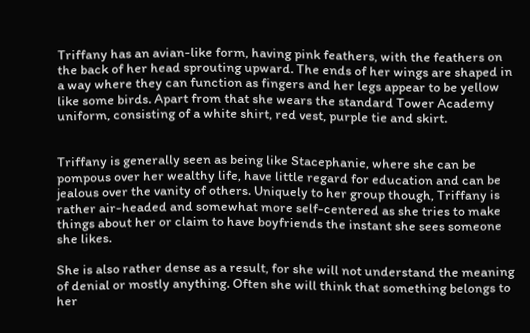Triffany has an avian-like form, having pink feathers, with the feathers on the back of her head sprouting upward. The ends of her wings are shaped in a way where they can function as fingers and her legs appear to be yellow like some birds. Apart from that she wears the standard Tower Academy uniform, consisting of a white shirt, red vest, purple tie and skirt.


Triffany is generally seen as being like Stacephanie, where she can be pompous over her wealthy life, have little regard for education and can be jealous over the vanity of others. Uniquely to her group though, Triffany is rather air-headed and somewhat more self-centered as she tries to make things about her or claim to have boyfriends the instant she sees someone she likes.

She is also rather dense as a result, for she will not understand the meaning of denial or mostly anything. Often she will think that something belongs to her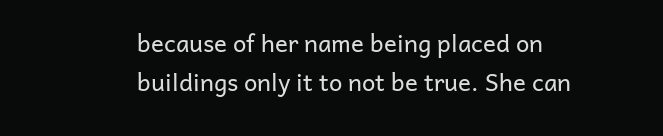because of her name being placed on buildings only it to not be true. She can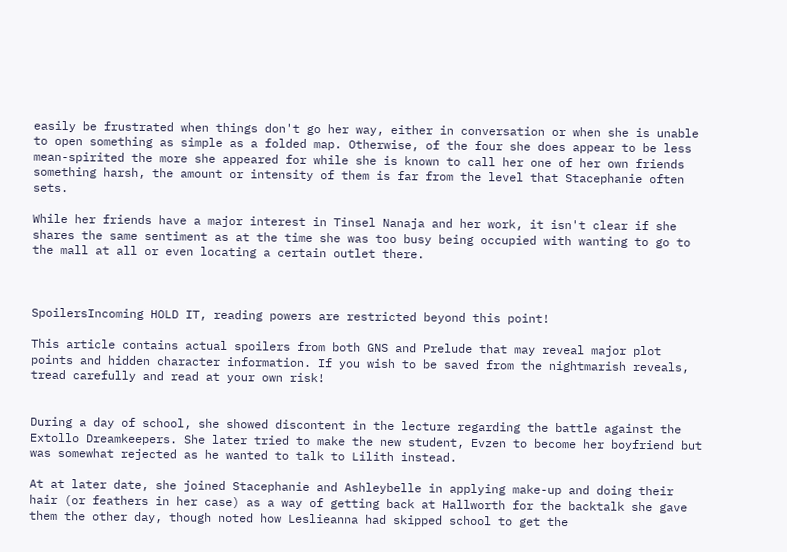easily be frustrated when things don't go her way, either in conversation or when she is unable to open something as simple as a folded map. Otherwise, of the four she does appear to be less mean-spirited the more she appeared for while she is known to call her one of her own friends something harsh, the amount or intensity of them is far from the level that Stacephanie often sets.

While her friends have a major interest in Tinsel Nanaja and her work, it isn't clear if she shares the same sentiment as at the time she was too busy being occupied with wanting to go to the mall at all or even locating a certain outlet there.



SpoilersIncoming HOLD IT, reading powers are restricted beyond this point!

This article contains actual spoilers from both GNS and Prelude that may reveal major plot points and hidden character information. If you wish to be saved from the nightmarish reveals, tread carefully and read at your own risk!


During a day of school, she showed discontent in the lecture regarding the battle against the Extollo Dreamkeepers. She later tried to make the new student, Evzen to become her boyfriend but was somewhat rejected as he wanted to talk to Lilith instead.

At at later date, she joined Stacephanie and Ashleybelle in applying make-up and doing their hair (or feathers in her case) as a way of getting back at Hallworth for the backtalk she gave them the other day, though noted how Leslieanna had skipped school to get the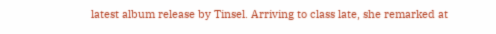latest album release by Tinsel. Arriving to class late, she remarked at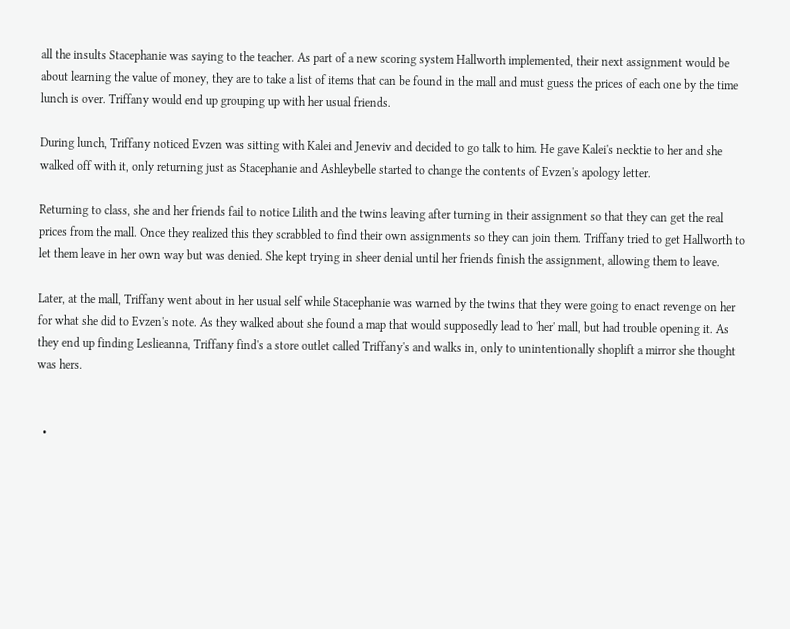all the insults Stacephanie was saying to the teacher. As part of a new scoring system Hallworth implemented, their next assignment would be about learning the value of money, they are to take a list of items that can be found in the mall and must guess the prices of each one by the time lunch is over. Triffany would end up grouping up with her usual friends.

During lunch, Triffany noticed Evzen was sitting with Kalei and Jeneviv and decided to go talk to him. He gave Kalei's necktie to her and she walked off with it, only returning just as Stacephanie and Ashleybelle started to change the contents of Evzen's apology letter.

Returning to class, she and her friends fail to notice Lilith and the twins leaving after turning in their assignment so that they can get the real prices from the mall. Once they realized this they scrabbled to find their own assignments so they can join them. Triffany tried to get Hallworth to let them leave in her own way but was denied. She kept trying in sheer denial until her friends finish the assignment, allowing them to leave.

Later, at the mall, Triffany went about in her usual self while Stacephanie was warned by the twins that they were going to enact revenge on her for what she did to Evzen's note. As they walked about she found a map that would supposedly lead to 'her' mall, but had trouble opening it. As they end up finding Leslieanna, Triffany find's a store outlet called Triffany's and walks in, only to unintentionally shoplift a mirror she thought was hers.


  •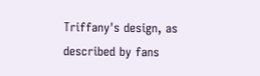Triffany's design, as described by fans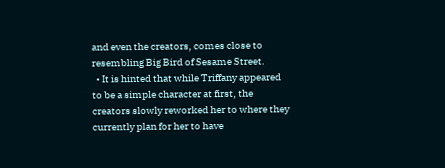and even the creators, comes close to resembling Big Bird of Sesame Street.
  • It is hinted that while Triffany appeared to be a simple character at first, the creators slowly reworked her to where they currently plan for her to have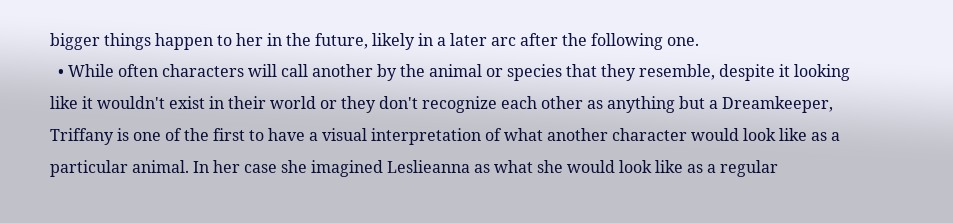bigger things happen to her in the future, likely in a later arc after the following one.
  • While often characters will call another by the animal or species that they resemble, despite it looking like it wouldn't exist in their world or they don't recognize each other as anything but a Dreamkeeper, Triffany is one of the first to have a visual interpretation of what another character would look like as a particular animal. In her case she imagined Leslieanna as what she would look like as a regular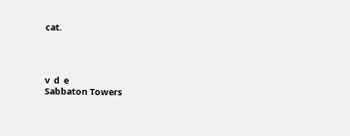cat.




v  d  e
Sabbaton Towers